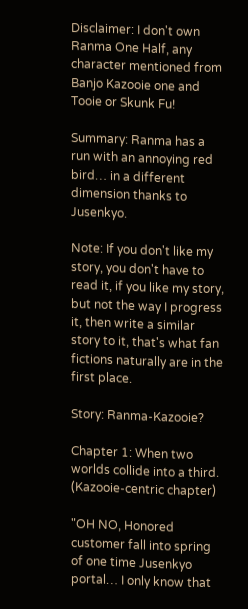Disclaimer: I don't own Ranma One Half, any character mentioned from Banjo Kazooie one and Tooie or Skunk Fu!

Summary: Ranma has a run with an annoying red bird… in a different dimension thanks to Jusenkyo.

Note: If you don't like my story, you don't have to read it, if you like my story, but not the way I progress it, then write a similar story to it, that's what fan fictions naturally are in the first place.

Story: Ranma-Kazooie?

Chapter 1: When two worlds collide into a third. (Kazooie-centric chapter)

"OH NO, Honored customer fall into spring of one time Jusenkyo portal… I only know that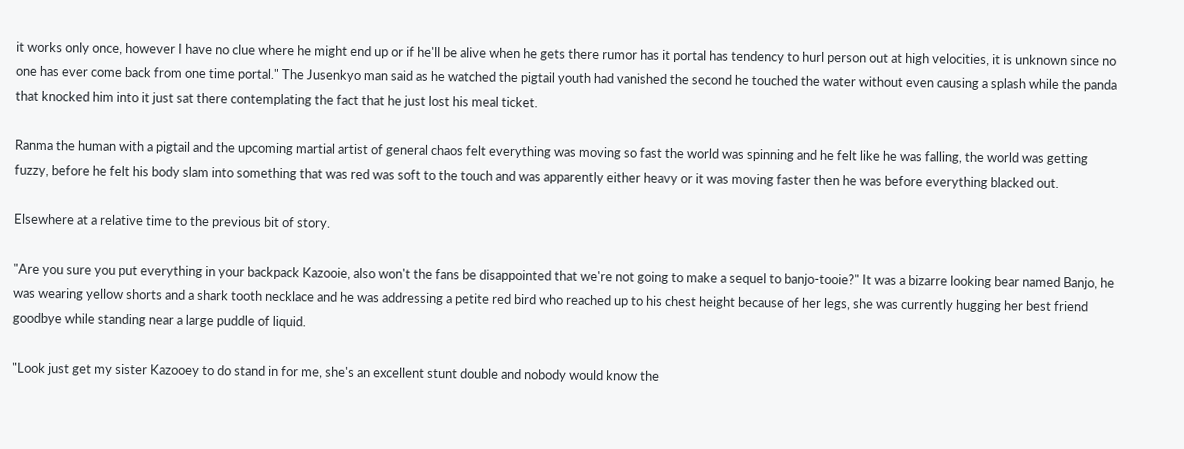it works only once, however I have no clue where he might end up or if he'll be alive when he gets there rumor has it portal has tendency to hurl person out at high velocities, it is unknown since no one has ever come back from one time portal." The Jusenkyo man said as he watched the pigtail youth had vanished the second he touched the water without even causing a splash while the panda that knocked him into it just sat there contemplating the fact that he just lost his meal ticket.

Ranma the human with a pigtail and the upcoming martial artist of general chaos felt everything was moving so fast the world was spinning and he felt like he was falling, the world was getting fuzzy, before he felt his body slam into something that was red was soft to the touch and was apparently either heavy or it was moving faster then he was before everything blacked out.

Elsewhere at a relative time to the previous bit of story.

"Are you sure you put everything in your backpack Kazooie, also won't the fans be disappointed that we're not going to make a sequel to banjo-tooie?" It was a bizarre looking bear named Banjo, he was wearing yellow shorts and a shark tooth necklace and he was addressing a petite red bird who reached up to his chest height because of her legs, she was currently hugging her best friend goodbye while standing near a large puddle of liquid.

"Look just get my sister Kazooey to do stand in for me, she's an excellent stunt double and nobody would know the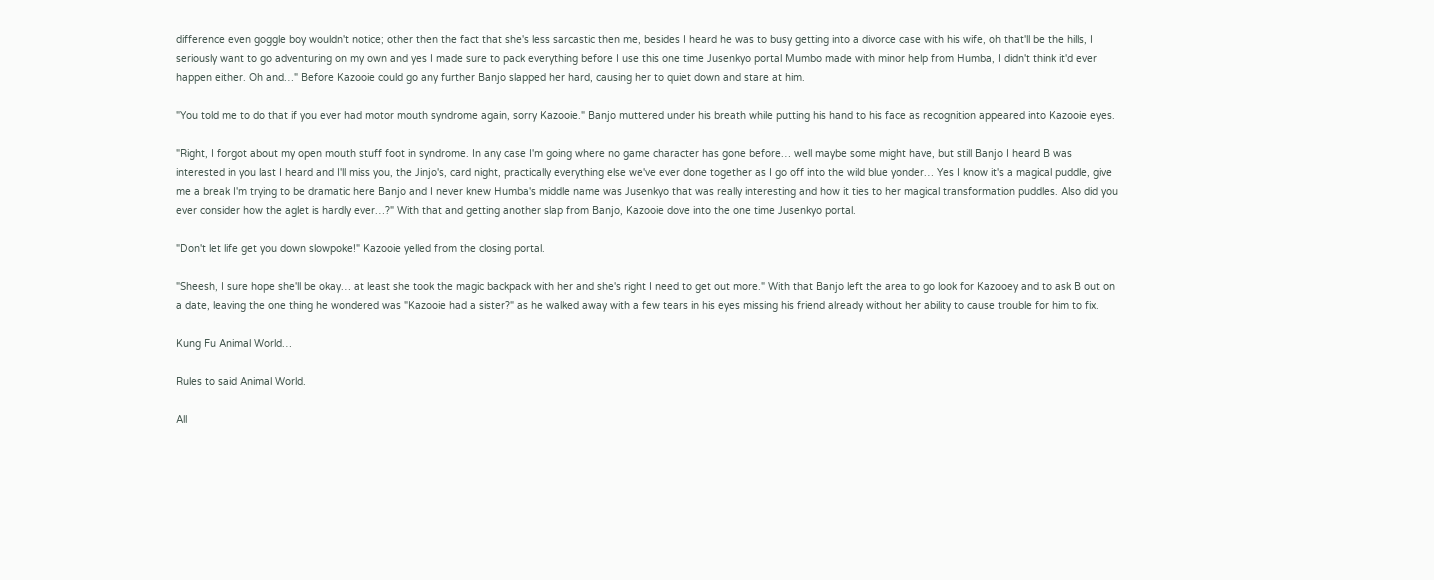difference even goggle boy wouldn't notice; other then the fact that she's less sarcastic then me, besides I heard he was to busy getting into a divorce case with his wife, oh that'll be the hills, I seriously want to go adventuring on my own and yes I made sure to pack everything before I use this one time Jusenkyo portal Mumbo made with minor help from Humba, I didn't think it'd ever happen either. Oh and…" Before Kazooie could go any further Banjo slapped her hard, causing her to quiet down and stare at him.

"You told me to do that if you ever had motor mouth syndrome again, sorry Kazooie." Banjo muttered under his breath while putting his hand to his face as recognition appeared into Kazooie eyes.

"Right, I forgot about my open mouth stuff foot in syndrome. In any case I'm going where no game character has gone before… well maybe some might have, but still Banjo I heard B was interested in you last I heard and I'll miss you, the Jinjo's, card night, practically everything else we've ever done together as I go off into the wild blue yonder… Yes I know it's a magical puddle, give me a break I'm trying to be dramatic here Banjo and I never knew Humba's middle name was Jusenkyo that was really interesting and how it ties to her magical transformation puddles. Also did you ever consider how the aglet is hardly ever…?" With that and getting another slap from Banjo, Kazooie dove into the one time Jusenkyo portal.

"Don't let life get you down slowpoke!" Kazooie yelled from the closing portal.

"Sheesh, I sure hope she'll be okay… at least she took the magic backpack with her and she's right I need to get out more." With that Banjo left the area to go look for Kazooey and to ask B out on a date, leaving the one thing he wondered was "Kazooie had a sister?" as he walked away with a few tears in his eyes missing his friend already without her ability to cause trouble for him to fix.

Kung Fu Animal World…

Rules to said Animal World.

All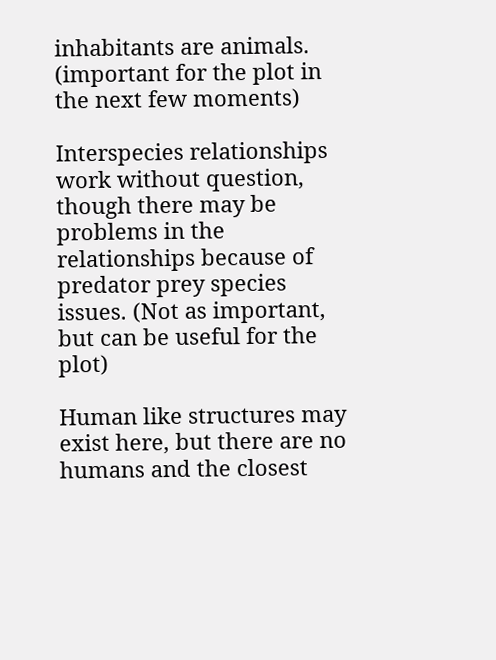inhabitants are animals. (important for the plot in the next few moments)

Interspecies relationships work without question, though there may be problems in the relationships because of predator prey species issues. (Not as important, but can be useful for the plot)

Human like structures may exist here, but there are no humans and the closest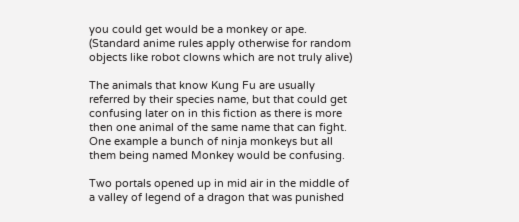you could get would be a monkey or ape. (Standard anime rules apply otherwise for random objects like robot clowns which are not truly alive)

The animals that know Kung Fu are usually referred by their species name, but that could get confusing later on in this fiction as there is more then one animal of the same name that can fight. One example a bunch of ninja monkeys but all them being named Monkey would be confusing.

Two portals opened up in mid air in the middle of a valley of legend of a dragon that was punished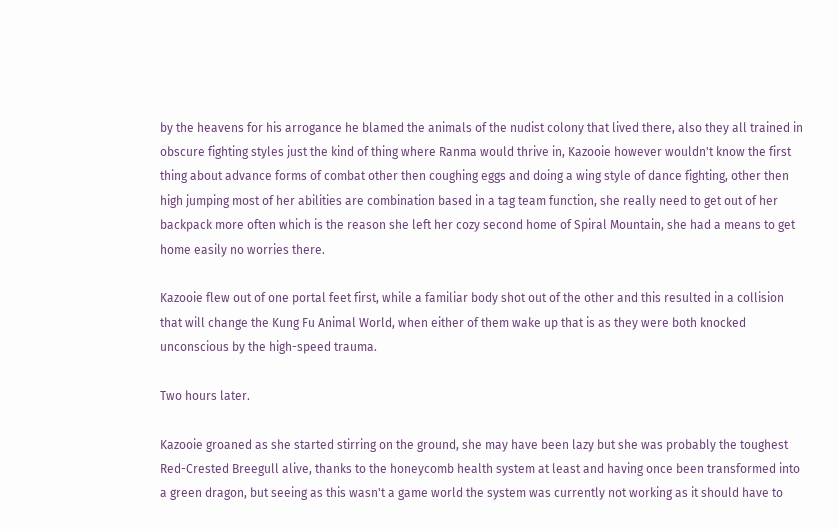by the heavens for his arrogance he blamed the animals of the nudist colony that lived there, also they all trained in obscure fighting styles just the kind of thing where Ranma would thrive in, Kazooie however wouldn't know the first thing about advance forms of combat other then coughing eggs and doing a wing style of dance fighting, other then high jumping most of her abilities are combination based in a tag team function, she really need to get out of her backpack more often which is the reason she left her cozy second home of Spiral Mountain, she had a means to get home easily no worries there.

Kazooie flew out of one portal feet first, while a familiar body shot out of the other and this resulted in a collision that will change the Kung Fu Animal World, when either of them wake up that is as they were both knocked unconscious by the high-speed trauma.

Two hours later.

Kazooie groaned as she started stirring on the ground, she may have been lazy but she was probably the toughest Red-Crested Breegull alive, thanks to the honeycomb health system at least and having once been transformed into a green dragon, but seeing as this wasn't a game world the system was currently not working as it should have to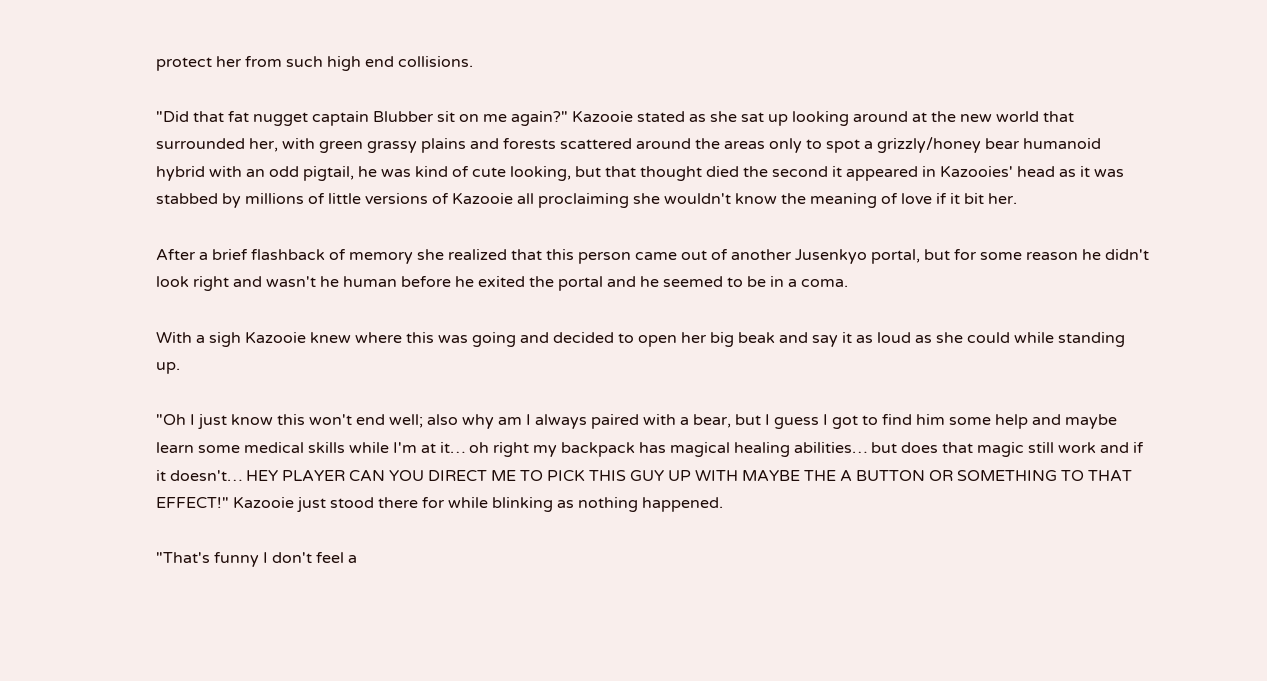protect her from such high end collisions.

"Did that fat nugget captain Blubber sit on me again?" Kazooie stated as she sat up looking around at the new world that surrounded her, with green grassy plains and forests scattered around the areas only to spot a grizzly/honey bear humanoid hybrid with an odd pigtail, he was kind of cute looking, but that thought died the second it appeared in Kazooies' head as it was stabbed by millions of little versions of Kazooie all proclaiming she wouldn't know the meaning of love if it bit her.

After a brief flashback of memory she realized that this person came out of another Jusenkyo portal, but for some reason he didn't look right and wasn't he human before he exited the portal and he seemed to be in a coma.

With a sigh Kazooie knew where this was going and decided to open her big beak and say it as loud as she could while standing up.

"Oh I just know this won't end well; also why am I always paired with a bear, but I guess I got to find him some help and maybe learn some medical skills while I'm at it… oh right my backpack has magical healing abilities… but does that magic still work and if it doesn't… HEY PLAYER CAN YOU DIRECT ME TO PICK THIS GUY UP WITH MAYBE THE A BUTTON OR SOMETHING TO THAT EFFECT!" Kazooie just stood there for while blinking as nothing happened.

"That's funny I don't feel a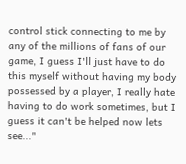control stick connecting to me by any of the millions of fans of our game, I guess I'll just have to do this myself without having my body possessed by a player, I really hate having to do work sometimes, but I guess it can't be helped now lets see..."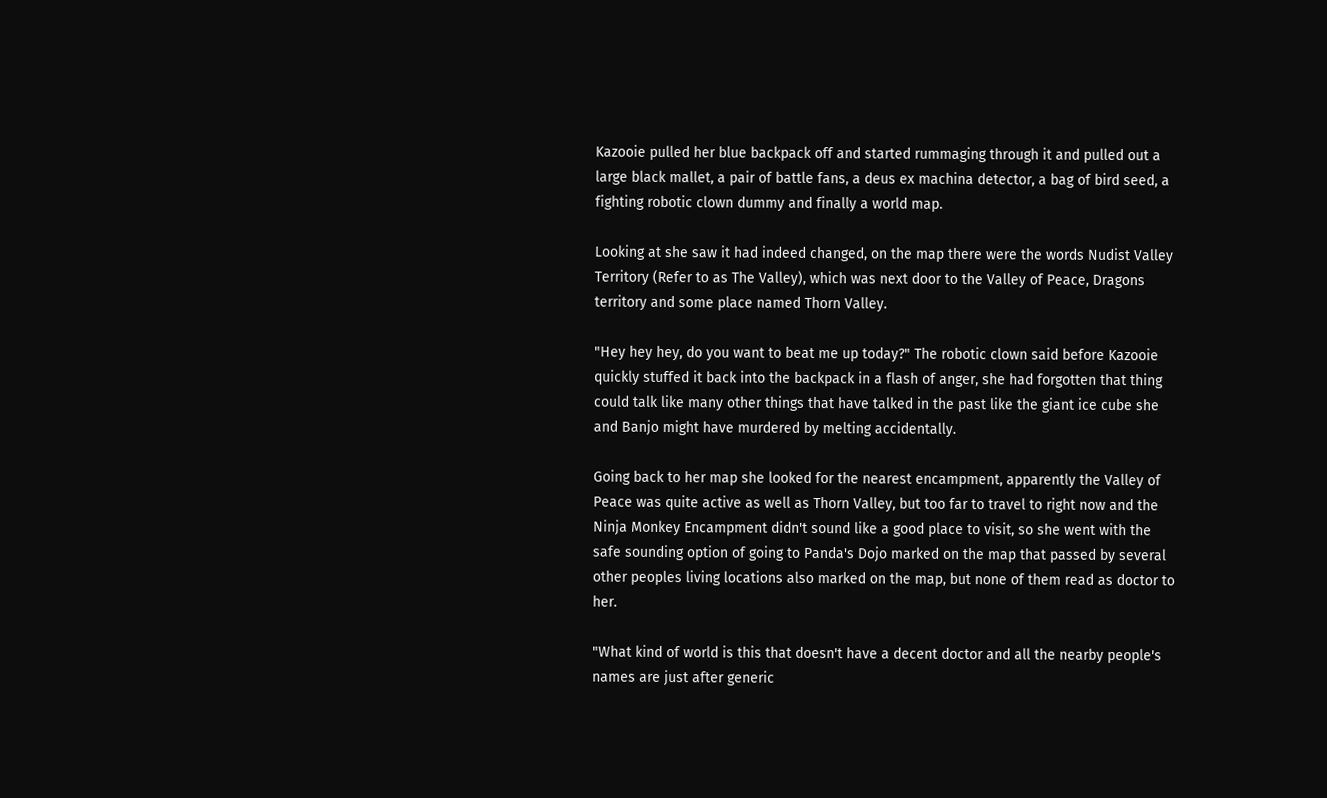Kazooie pulled her blue backpack off and started rummaging through it and pulled out a large black mallet, a pair of battle fans, a deus ex machina detector, a bag of bird seed, a fighting robotic clown dummy and finally a world map.

Looking at she saw it had indeed changed, on the map there were the words Nudist Valley Territory (Refer to as The Valley), which was next door to the Valley of Peace, Dragons territory and some place named Thorn Valley.

"Hey hey hey, do you want to beat me up today?" The robotic clown said before Kazooie quickly stuffed it back into the backpack in a flash of anger, she had forgotten that thing could talk like many other things that have talked in the past like the giant ice cube she and Banjo might have murdered by melting accidentally.

Going back to her map she looked for the nearest encampment, apparently the Valley of Peace was quite active as well as Thorn Valley, but too far to travel to right now and the Ninja Monkey Encampment didn't sound like a good place to visit, so she went with the safe sounding option of going to Panda's Dojo marked on the map that passed by several other peoples living locations also marked on the map, but none of them read as doctor to her.

"What kind of world is this that doesn't have a decent doctor and all the nearby people's names are just after generic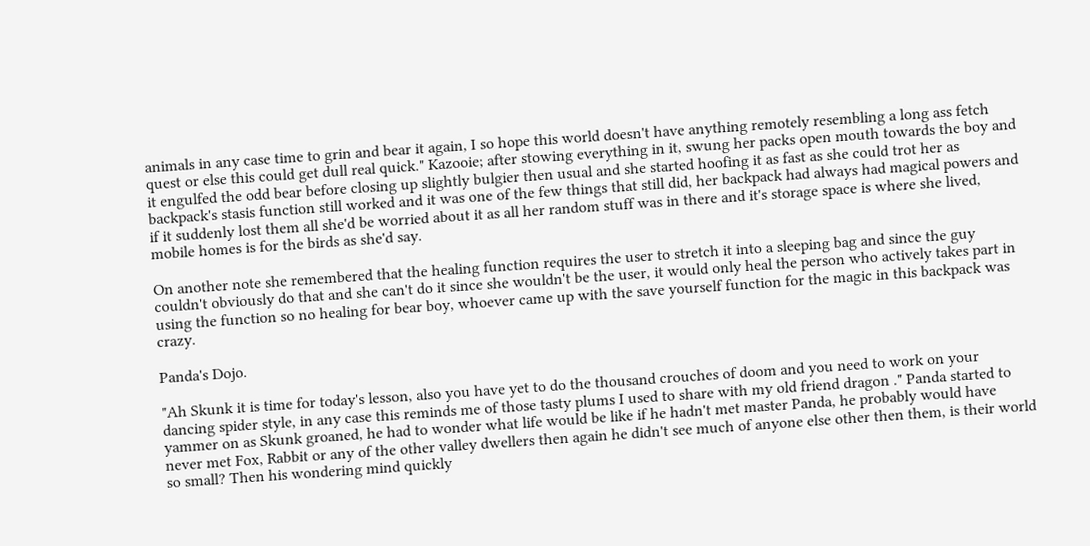animals in any case time to grin and bear it again, I so hope this world doesn't have anything remotely resembling a long ass fetch quest or else this could get dull real quick." Kazooie; after stowing everything in it, swung her packs open mouth towards the boy and it engulfed the odd bear before closing up slightly bulgier then usual and she started hoofing it as fast as she could trot her as backpack's stasis function still worked and it was one of the few things that still did, her backpack had always had magical powers and if it suddenly lost them all she'd be worried about it as all her random stuff was in there and it's storage space is where she lived, mobile homes is for the birds as she'd say.

On another note she remembered that the healing function requires the user to stretch it into a sleeping bag and since the guy couldn't obviously do that and she can't do it since she wouldn't be the user, it would only heal the person who actively takes part in using the function so no healing for bear boy, whoever came up with the save yourself function for the magic in this backpack was crazy.

Panda's Dojo.

"Ah Skunk it is time for today's lesson, also you have yet to do the thousand crouches of doom and you need to work on your dancing spider style, in any case this reminds me of those tasty plums I used to share with my old friend dragon ." Panda started to yammer on as Skunk groaned, he had to wonder what life would be like if he hadn't met master Panda, he probably would have never met Fox, Rabbit or any of the other valley dwellers then again he didn't see much of anyone else other then them, is their world so small? Then his wondering mind quickly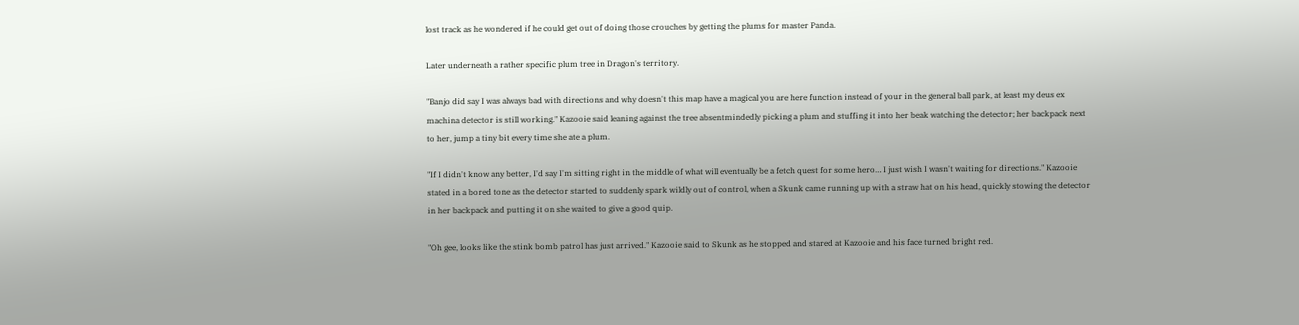lost track as he wondered if he could get out of doing those crouches by getting the plums for master Panda.

Later underneath a rather specific plum tree in Dragon's territory.

"Banjo did say I was always bad with directions and why doesn't this map have a magical you are here function instead of your in the general ball park, at least my deus ex machina detector is still working." Kazooie said leaning against the tree absentmindedly picking a plum and stuffing it into her beak watching the detector; her backpack next to her, jump a tiny bit every time she ate a plum.

"If I didn't know any better, I'd say I'm sitting right in the middle of what will eventually be a fetch quest for some hero… I just wish I wasn't waiting for directions." Kazooie stated in a bored tone as the detector started to suddenly spark wildly out of control, when a Skunk came running up with a straw hat on his head, quickly stowing the detector in her backpack and putting it on she waited to give a good quip.

"Oh gee, looks like the stink bomb patrol has just arrived." Kazooie said to Skunk as he stopped and stared at Kazooie and his face turned bright red.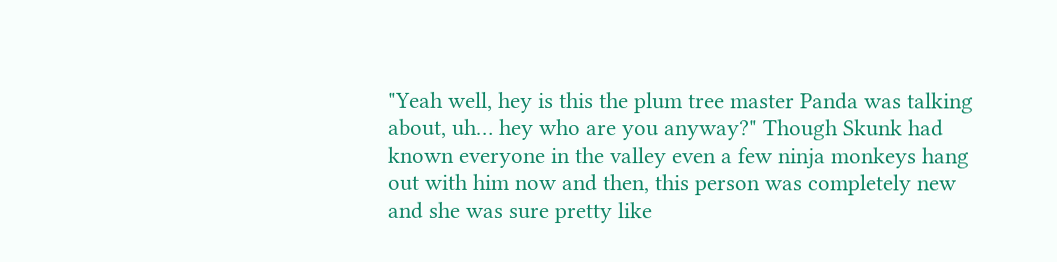"Yeah well, hey is this the plum tree master Panda was talking about, uh… hey who are you anyway?" Though Skunk had known everyone in the valley even a few ninja monkeys hang out with him now and then, this person was completely new and she was sure pretty like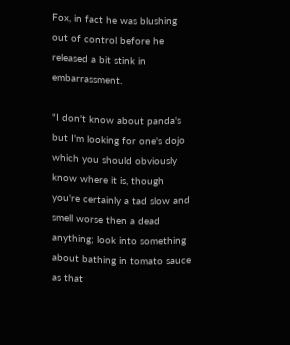Fox, in fact he was blushing out of control before he released a bit stink in embarrassment.

"I don't know about panda's but I'm looking for one's dojo which you should obviously know where it is, though you're certainly a tad slow and smell worse then a dead anything; look into something about bathing in tomato sauce as that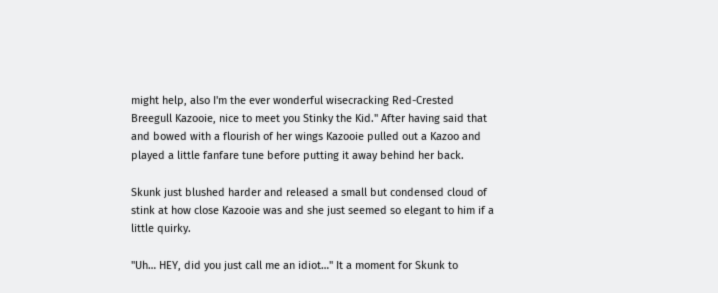might help, also I'm the ever wonderful wisecracking Red-Crested Breegull Kazooie, nice to meet you Stinky the Kid." After having said that and bowed with a flourish of her wings Kazooie pulled out a Kazoo and played a little fanfare tune before putting it away behind her back.

Skunk just blushed harder and released a small but condensed cloud of stink at how close Kazooie was and she just seemed so elegant to him if a little quirky.

"Uh… HEY, did you just call me an idiot…" It a moment for Skunk to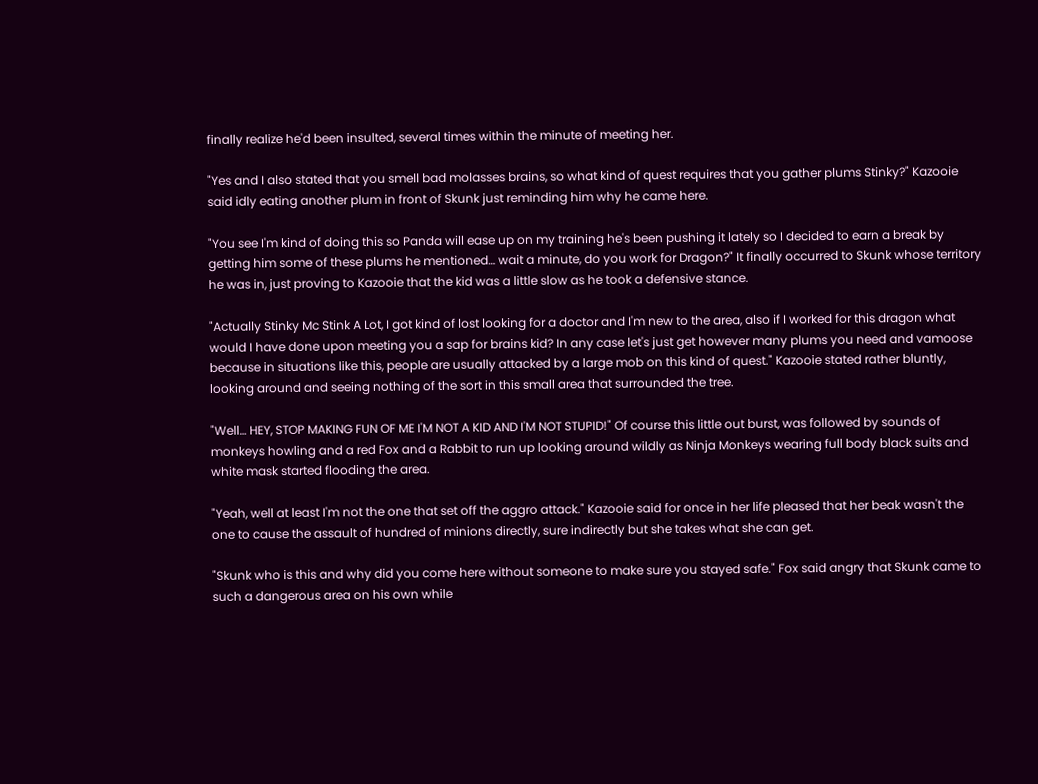finally realize he'd been insulted, several times within the minute of meeting her.

"Yes and I also stated that you smell bad molasses brains, so what kind of quest requires that you gather plums Stinky?" Kazooie said idly eating another plum in front of Skunk just reminding him why he came here.

"You see I'm kind of doing this so Panda will ease up on my training he's been pushing it lately so I decided to earn a break by getting him some of these plums he mentioned… wait a minute, do you work for Dragon?" It finally occurred to Skunk whose territory he was in, just proving to Kazooie that the kid was a little slow as he took a defensive stance.

"Actually Stinky Mc Stink A Lot, I got kind of lost looking for a doctor and I'm new to the area, also if I worked for this dragon what would I have done upon meeting you a sap for brains kid? In any case let's just get however many plums you need and vamoose because in situations like this, people are usually attacked by a large mob on this kind of quest." Kazooie stated rather bluntly, looking around and seeing nothing of the sort in this small area that surrounded the tree.

"Well… HEY, STOP MAKING FUN OF ME I'M NOT A KID AND I'M NOT STUPID!" Of course this little out burst, was followed by sounds of monkeys howling and a red Fox and a Rabbit to run up looking around wildly as Ninja Monkeys wearing full body black suits and white mask started flooding the area.

"Yeah, well at least I'm not the one that set off the aggro attack." Kazooie said for once in her life pleased that her beak wasn't the one to cause the assault of hundred of minions directly, sure indirectly but she takes what she can get.

"Skunk who is this and why did you come here without someone to make sure you stayed safe." Fox said angry that Skunk came to such a dangerous area on his own while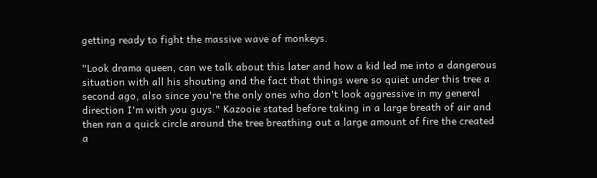getting ready to fight the massive wave of monkeys.

"Look drama queen, can we talk about this later and how a kid led me into a dangerous situation with all his shouting and the fact that things were so quiet under this tree a second ago, also since you're the only ones who don't look aggressive in my general direction I'm with you guys." Kazooie stated before taking in a large breath of air and then ran a quick circle around the tree breathing out a large amount of fire the created a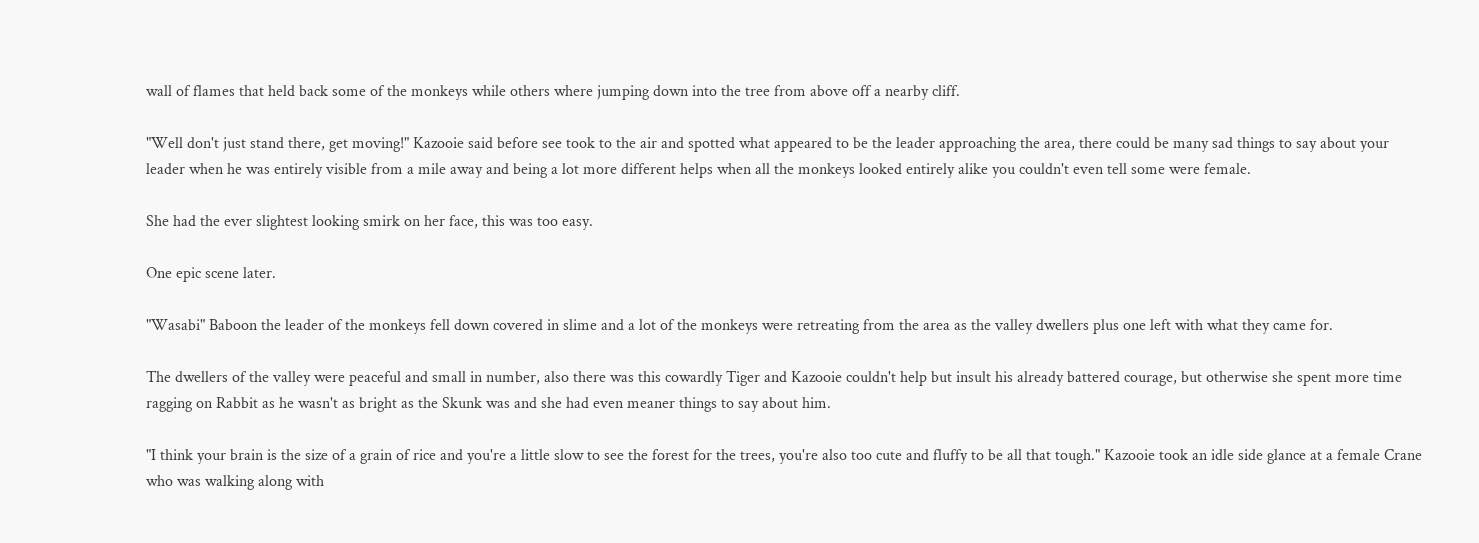wall of flames that held back some of the monkeys while others where jumping down into the tree from above off a nearby cliff.

"Well don't just stand there, get moving!" Kazooie said before see took to the air and spotted what appeared to be the leader approaching the area, there could be many sad things to say about your leader when he was entirely visible from a mile away and being a lot more different helps when all the monkeys looked entirely alike you couldn't even tell some were female.

She had the ever slightest looking smirk on her face, this was too easy.

One epic scene later.

"Wasabi" Baboon the leader of the monkeys fell down covered in slime and a lot of the monkeys were retreating from the area as the valley dwellers plus one left with what they came for.

The dwellers of the valley were peaceful and small in number, also there was this cowardly Tiger and Kazooie couldn't help but insult his already battered courage, but otherwise she spent more time ragging on Rabbit as he wasn't as bright as the Skunk was and she had even meaner things to say about him.

"I think your brain is the size of a grain of rice and you're a little slow to see the forest for the trees, you're also too cute and fluffy to be all that tough." Kazooie took an idle side glance at a female Crane who was walking along with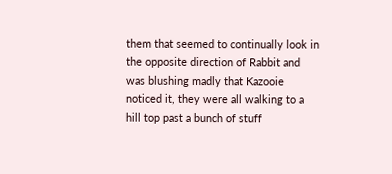them that seemed to continually look in the opposite direction of Rabbit and was blushing madly that Kazooie noticed it, they were all walking to a hill top past a bunch of stuff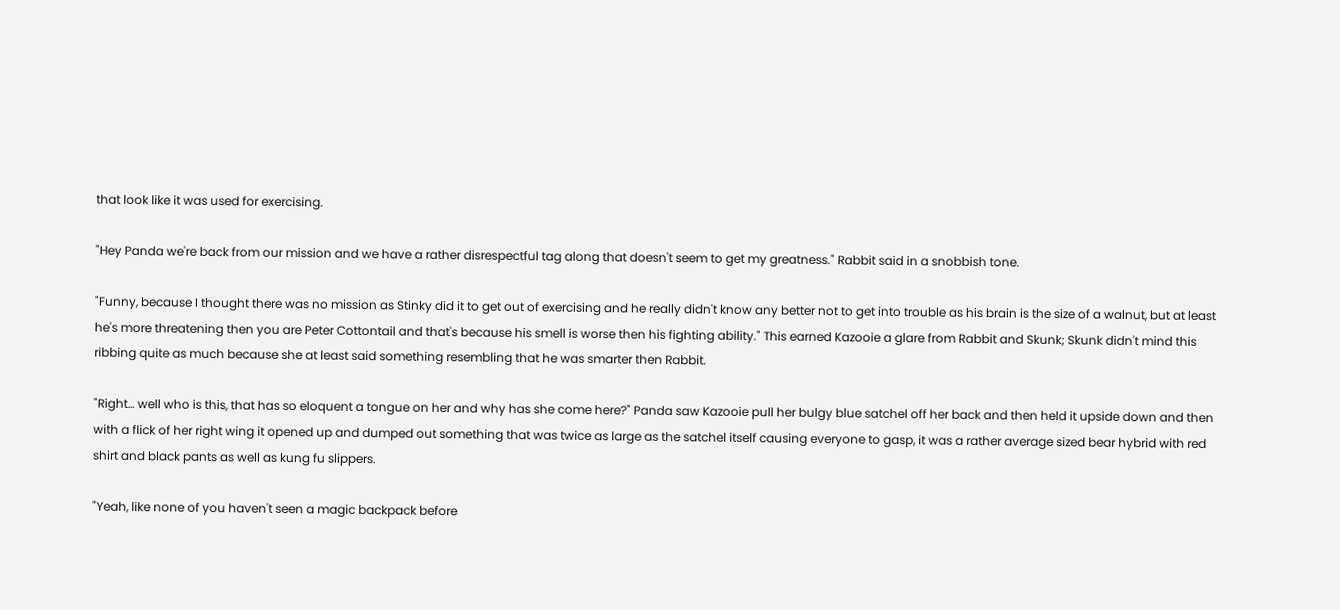that look like it was used for exercising.

"Hey Panda we're back from our mission and we have a rather disrespectful tag along that doesn't seem to get my greatness." Rabbit said in a snobbish tone.

"Funny, because I thought there was no mission as Stinky did it to get out of exercising and he really didn't know any better not to get into trouble as his brain is the size of a walnut, but at least he's more threatening then you are Peter Cottontail and that's because his smell is worse then his fighting ability." This earned Kazooie a glare from Rabbit and Skunk; Skunk didn't mind this ribbing quite as much because she at least said something resembling that he was smarter then Rabbit.

"Right… well who is this, that has so eloquent a tongue on her and why has she come here?" Panda saw Kazooie pull her bulgy blue satchel off her back and then held it upside down and then with a flick of her right wing it opened up and dumped out something that was twice as large as the satchel itself causing everyone to gasp, it was a rather average sized bear hybrid with red shirt and black pants as well as kung fu slippers.

"Yeah, like none of you haven't seen a magic backpack before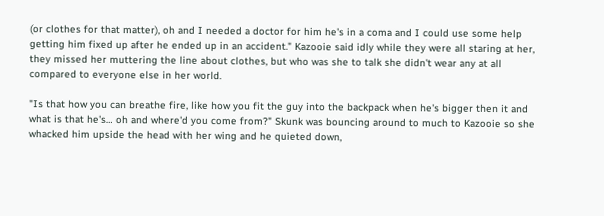(or clothes for that matter), oh and I needed a doctor for him he's in a coma and I could use some help getting him fixed up after he ended up in an accident." Kazooie said idly while they were all staring at her, they missed her muttering the line about clothes, but who was she to talk she didn't wear any at all compared to everyone else in her world.

"Is that how you can breathe fire, like how you fit the guy into the backpack when he's bigger then it and what is that he's… oh and where'd you come from?" Skunk was bouncing around to much to Kazooie so she whacked him upside the head with her wing and he quieted down,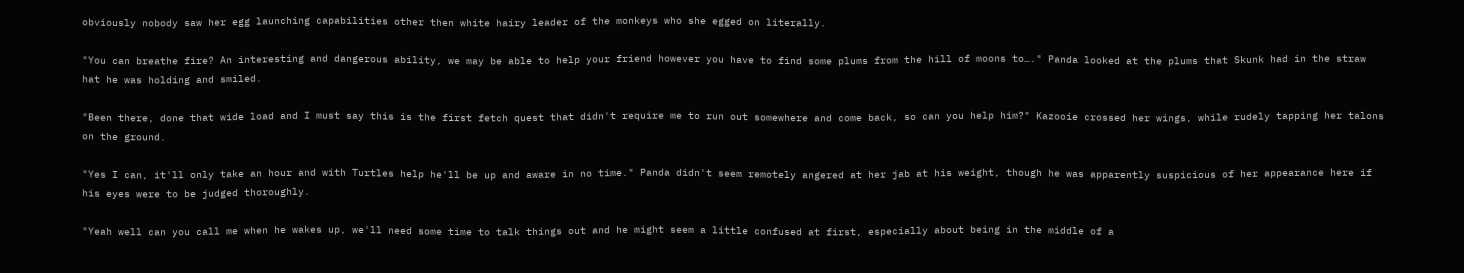obviously nobody saw her egg launching capabilities other then white hairy leader of the monkeys who she egged on literally.

"You can breathe fire? An interesting and dangerous ability, we may be able to help your friend however you have to find some plums from the hill of moons to…." Panda looked at the plums that Skunk had in the straw hat he was holding and smiled.

"Been there, done that wide load and I must say this is the first fetch quest that didn't require me to run out somewhere and come back, so can you help him?" Kazooie crossed her wings, while rudely tapping her talons on the ground.

"Yes I can, it'll only take an hour and with Turtles help he'll be up and aware in no time." Panda didn't seem remotely angered at her jab at his weight, though he was apparently suspicious of her appearance here if his eyes were to be judged thoroughly.

"Yeah well can you call me when he wakes up, we'll need some time to talk things out and he might seem a little confused at first, especially about being in the middle of a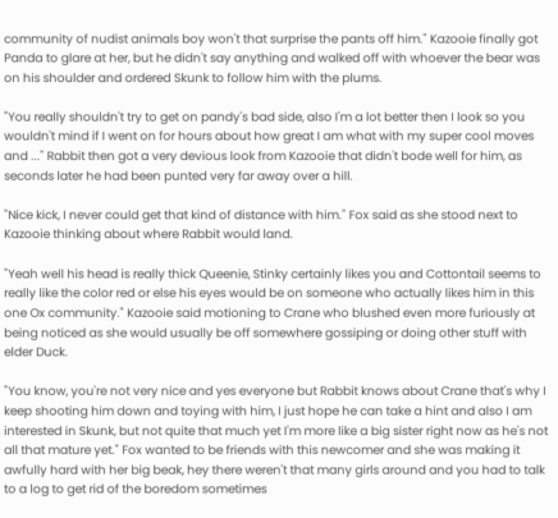community of nudist animals boy won't that surprise the pants off him." Kazooie finally got Panda to glare at her, but he didn't say anything and walked off with whoever the bear was on his shoulder and ordered Skunk to follow him with the plums.

"You really shouldn't try to get on pandy's bad side, also I'm a lot better then I look so you wouldn't mind if I went on for hours about how great I am what with my super cool moves and ..." Rabbit then got a very devious look from Kazooie that didn't bode well for him, as seconds later he had been punted very far away over a hill.

"Nice kick, I never could get that kind of distance with him." Fox said as she stood next to Kazooie thinking about where Rabbit would land.

"Yeah well his head is really thick Queenie, Stinky certainly likes you and Cottontail seems to really like the color red or else his eyes would be on someone who actually likes him in this one Ox community." Kazooie said motioning to Crane who blushed even more furiously at being noticed as she would usually be off somewhere gossiping or doing other stuff with elder Duck.

"You know, you're not very nice and yes everyone but Rabbit knows about Crane that's why I keep shooting him down and toying with him, I just hope he can take a hint and also I am interested in Skunk, but not quite that much yet I'm more like a big sister right now as he's not all that mature yet." Fox wanted to be friends with this newcomer and she was making it awfully hard with her big beak, hey there weren't that many girls around and you had to talk to a log to get rid of the boredom sometimes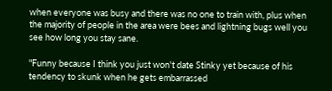when everyone was busy and there was no one to train with, plus when the majority of people in the area were bees and lightning bugs well you see how long you stay sane.

"Funny because I think you just won't date Stinky yet because of his tendency to skunk when he gets embarrassed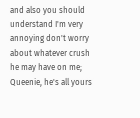and also you should understand I'm very annoying don't worry about whatever crush he may have on me; Queenie, he's all yours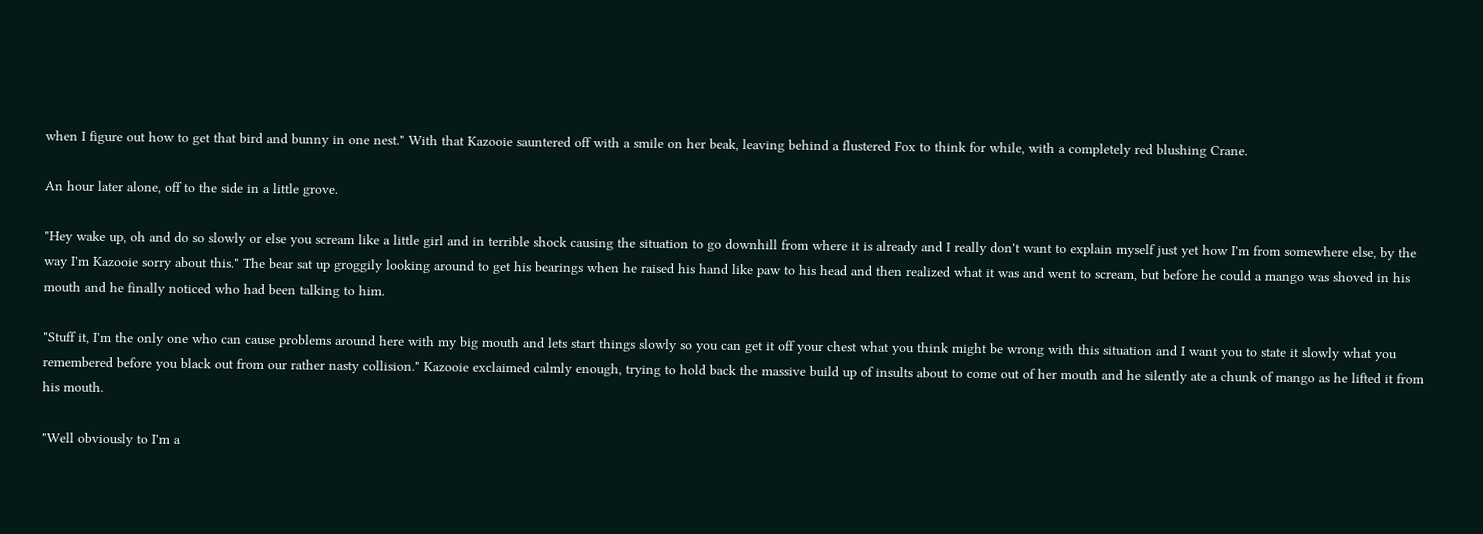when I figure out how to get that bird and bunny in one nest." With that Kazooie sauntered off with a smile on her beak, leaving behind a flustered Fox to think for while, with a completely red blushing Crane.

An hour later alone, off to the side in a little grove.

"Hey wake up, oh and do so slowly or else you scream like a little girl and in terrible shock causing the situation to go downhill from where it is already and I really don't want to explain myself just yet how I'm from somewhere else, by the way I'm Kazooie sorry about this." The bear sat up groggily looking around to get his bearings when he raised his hand like paw to his head and then realized what it was and went to scream, but before he could a mango was shoved in his mouth and he finally noticed who had been talking to him.

"Stuff it, I'm the only one who can cause problems around here with my big mouth and lets start things slowly so you can get it off your chest what you think might be wrong with this situation and I want you to state it slowly what you remembered before you black out from our rather nasty collision." Kazooie exclaimed calmly enough, trying to hold back the massive build up of insults about to come out of her mouth and he silently ate a chunk of mango as he lifted it from his mouth.

"Well obviously to I'm a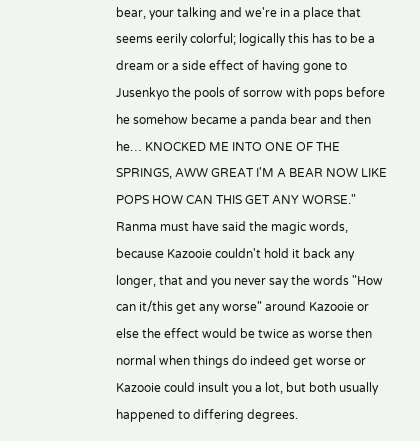bear, your talking and we're in a place that seems eerily colorful; logically this has to be a dream or a side effect of having gone to Jusenkyo the pools of sorrow with pops before he somehow became a panda bear and then he… KNOCKED ME INTO ONE OF THE SPRINGS, AWW GREAT I'M A BEAR NOW LIKE POPS HOW CAN THIS GET ANY WORSE." Ranma must have said the magic words, because Kazooie couldn't hold it back any longer, that and you never say the words "How can it/this get any worse" around Kazooie or else the effect would be twice as worse then normal when things do indeed get worse or Kazooie could insult you a lot, but both usually happened to differing degrees.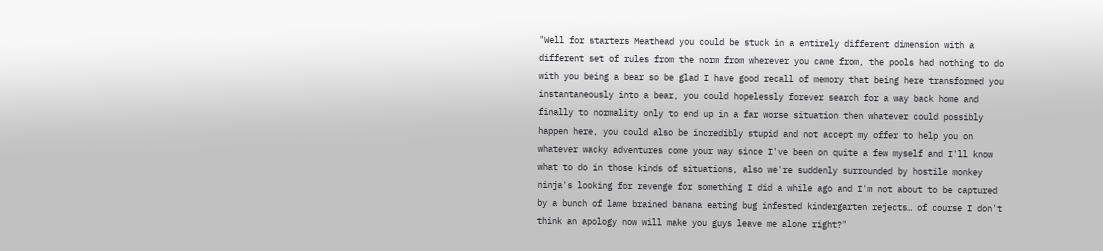"Well for starters Meathead you could be stuck in a entirely different dimension with a different set of rules from the norm from wherever you came from, the pools had nothing to do with you being a bear so be glad I have good recall of memory that being here transformed you instantaneously into a bear, you could hopelessly forever search for a way back home and finally to normality only to end up in a far worse situation then whatever could possibly happen here, you could also be incredibly stupid and not accept my offer to help you on whatever wacky adventures come your way since I've been on quite a few myself and I'll know what to do in those kinds of situations, also we're suddenly surrounded by hostile monkey ninja's looking for revenge for something I did a while ago and I'm not about to be captured by a bunch of lame brained banana eating bug infested kindergarten rejects… of course I don't think an apology now will make you guys leave me alone right?"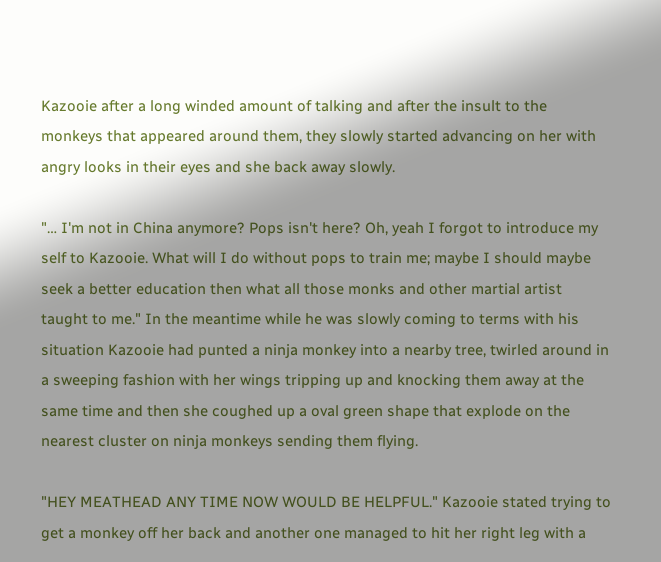Kazooie after a long winded amount of talking and after the insult to the monkeys that appeared around them, they slowly started advancing on her with angry looks in their eyes and she back away slowly.

"… I'm not in China anymore? Pops isn't here? Oh, yeah I forgot to introduce my self to Kazooie. What will I do without pops to train me; maybe I should maybe seek a better education then what all those monks and other martial artist taught to me." In the meantime while he was slowly coming to terms with his situation Kazooie had punted a ninja monkey into a nearby tree, twirled around in a sweeping fashion with her wings tripping up and knocking them away at the same time and then she coughed up a oval green shape that explode on the nearest cluster on ninja monkeys sending them flying.

"HEY MEATHEAD ANY TIME NOW WOULD BE HELPFUL." Kazooie stated trying to get a monkey off her back and another one managed to hit her right leg with a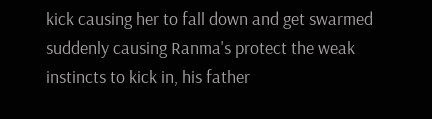kick causing her to fall down and get swarmed suddenly causing Ranma's protect the weak instincts to kick in, his father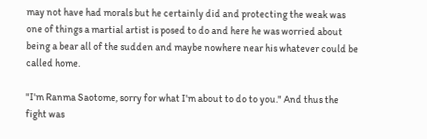may not have had morals but he certainly did and protecting the weak was one of things a martial artist is posed to do and here he was worried about being a bear all of the sudden and maybe nowhere near his whatever could be called home.

"I'm Ranma Saotome, sorry for what I'm about to do to you." And thus the fight was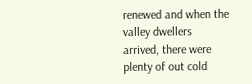renewed and when the valley dwellers arrived, there were plenty of out cold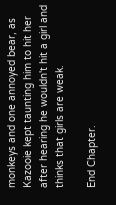monkeys and one annoyed bear, as Kazooie kept taunting him to hit her after hearing he wouldn't hit a girl and thinks that girls are weak.

End Chapter.